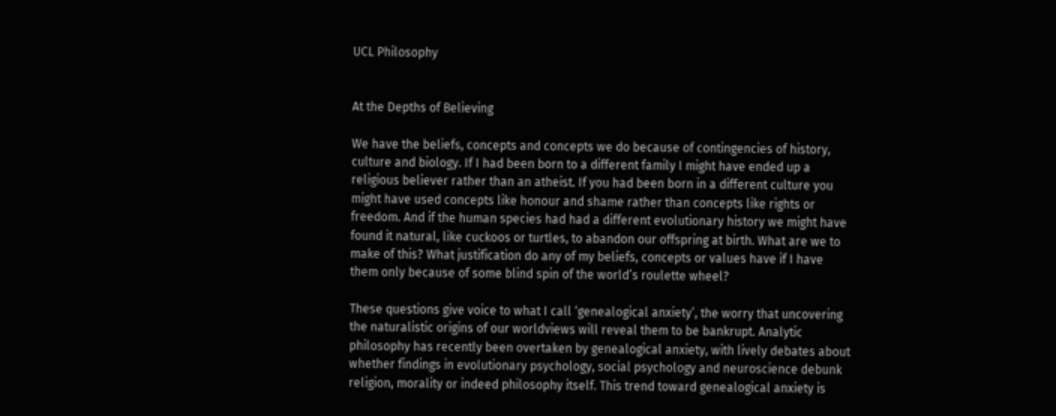UCL Philosophy


At the Depths of Believing

We have the beliefs, concepts and concepts we do because of contingencies of history, culture and biology. If I had been born to a different family I might have ended up a religious believer rather than an atheist. If you had been born in a different culture you might have used concepts like honour and shame rather than concepts like rights or freedom. And if the human species had had a different evolutionary history we might have found it natural, like cuckoos or turtles, to abandon our offspring at birth. What are we to make of this? What justification do any of my beliefs, concepts or values have if I have them only because of some blind spin of the world’s roulette wheel?

These questions give voice to what I call ‘genealogical anxiety’, the worry that uncovering the naturalistic origins of our worldviews will reveal them to be bankrupt. Analytic philosophy has recently been overtaken by genealogical anxiety, with lively debates about whether findings in evolutionary psychology, social psychology and neuroscience debunk religion, morality or indeed philosophy itself. This trend toward genealogical anxiety is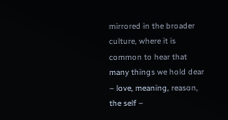mirrored in the broader culture, where it is common to hear that many things we hold dear – love, meaning, reason, the self –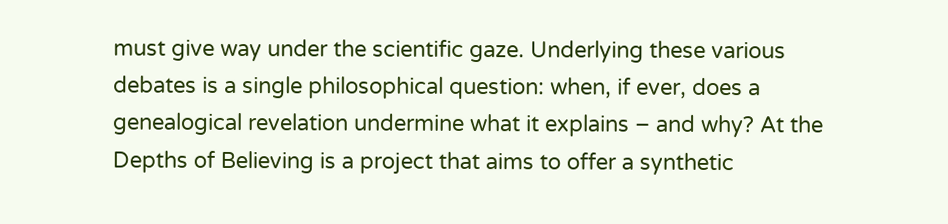must give way under the scientific gaze. Underlying these various debates is a single philosophical question: when, if ever, does a genealogical revelation undermine what it explains – and why? At the Depths of Believing is a project that aims to offer a synthetic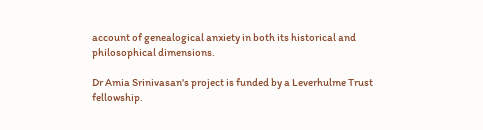account of genealogical anxiety in both its historical and philosophical dimensions.

Dr Amia Srinivasan's project is funded by a Leverhulme Trust fellowship.